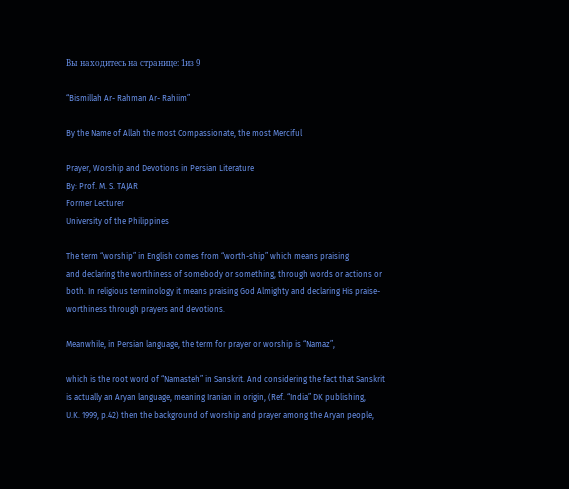Вы находитесь на странице: 1из 9

“Bismillah Ar- Rahman Ar- Rahiim”

By the Name of Allah the most Compassionate, the most Merciful

Prayer, Worship and Devotions in Persian Literature
By: Prof. M. S. TAJAR
Former Lecturer
University of the Philippines

The term “worship” in English comes from “worth-ship” which means praising
and declaring the worthiness of somebody or something, through words or actions or
both. In religious terminology it means praising God Almighty and declaring His praise-
worthiness through prayers and devotions.

Meanwhile, in Persian language, the term for prayer or worship is “Namaz”,

which is the root word of “Namasteh” in Sanskrit. And considering the fact that Sanskrit
is actually an Aryan language, meaning Iranian in origin, (Ref. “India” DK publishing,
U.K. 1999, p.42) then the background of worship and prayer among the Aryan people,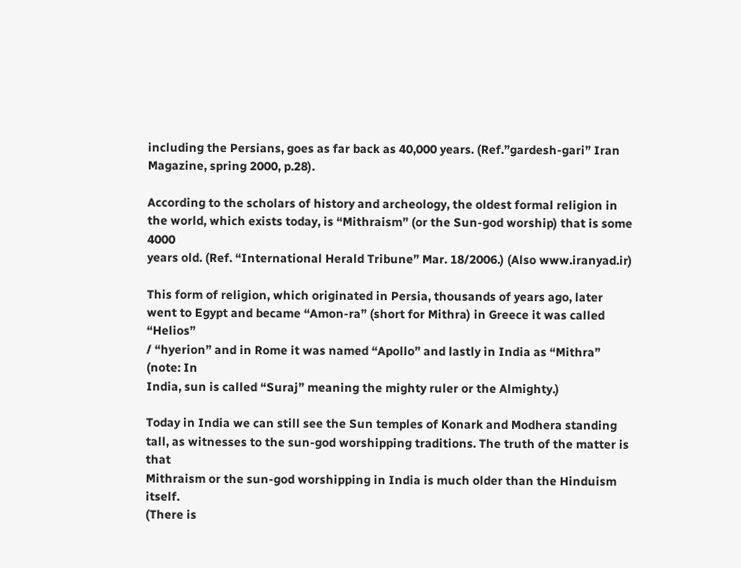including the Persians, goes as far back as 40,000 years. (Ref.”gardesh-gari” Iran
Magazine, spring 2000, p.28).

According to the scholars of history and archeology, the oldest formal religion in
the world, which exists today, is “Mithraism” (or the Sun-god worship) that is some 4000
years old. (Ref. “International Herald Tribune” Mar. 18/2006.) (Also www.iranyad.ir)

This form of religion, which originated in Persia, thousands of years ago, later
went to Egypt and became “Amon-ra” (short for Mithra) in Greece it was called “Helios”
/ “hyerion” and in Rome it was named “Apollo” and lastly in India as “Mithra” (note: In
India, sun is called “Suraj” meaning the mighty ruler or the Almighty.)

Today in India we can still see the Sun temples of Konark and Modhera standing
tall, as witnesses to the sun-god worshipping traditions. The truth of the matter is that
Mithraism or the sun-god worshipping in India is much older than the Hinduism itself.
(There is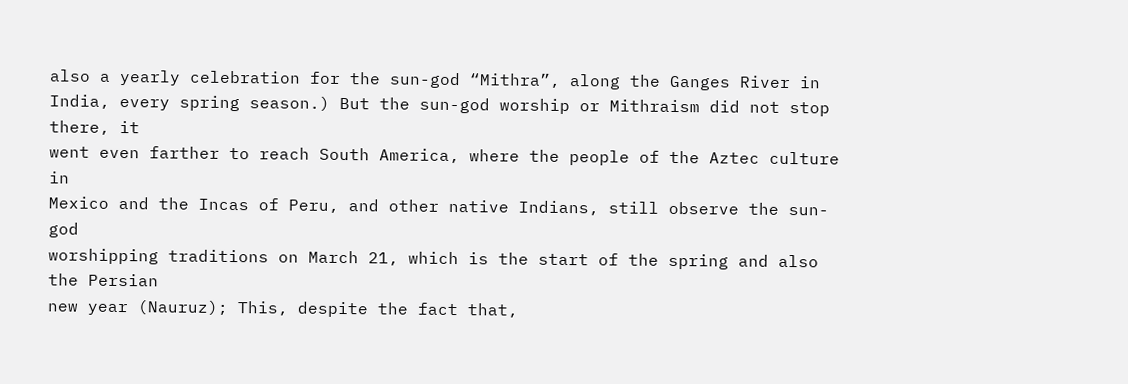also a yearly celebration for the sun-god “Mithra”, along the Ganges River in
India, every spring season.) But the sun-god worship or Mithraism did not stop there, it
went even farther to reach South America, where the people of the Aztec culture in
Mexico and the Incas of Peru, and other native Indians, still observe the sun-god
worshipping traditions on March 21, which is the start of the spring and also the Persian
new year (Nauruz); This, despite the fact that,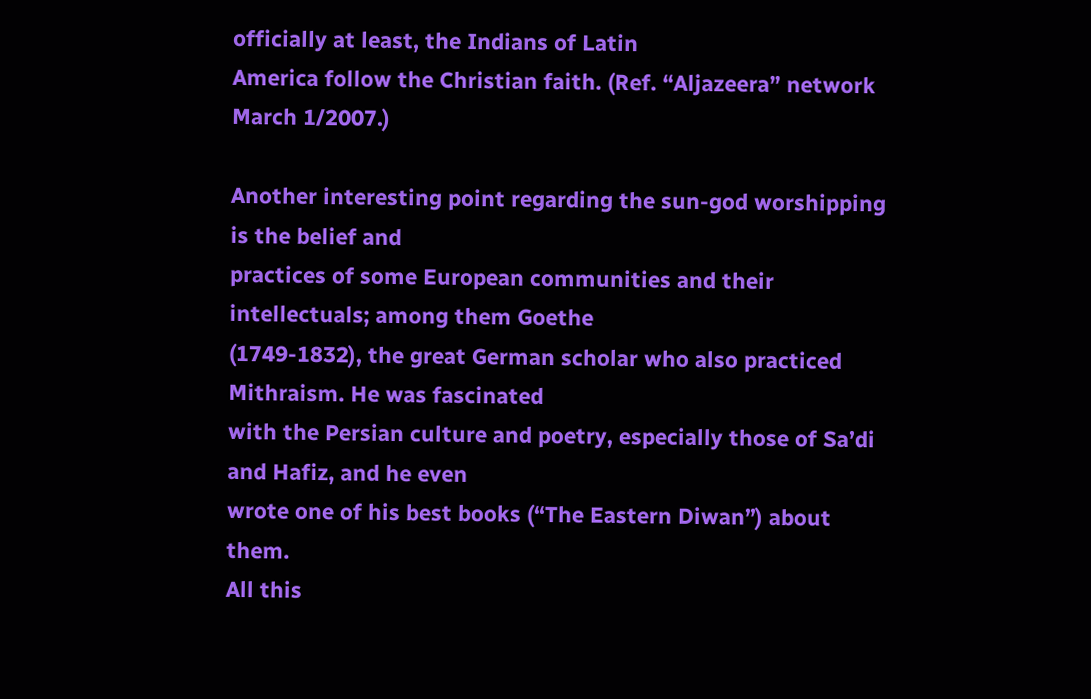officially at least, the Indians of Latin
America follow the Christian faith. (Ref. “Aljazeera” network March 1/2007.)

Another interesting point regarding the sun-god worshipping is the belief and
practices of some European communities and their intellectuals; among them Goethe
(1749-1832), the great German scholar who also practiced Mithraism. He was fascinated
with the Persian culture and poetry, especially those of Sa’di and Hafiz, and he even
wrote one of his best books (“The Eastern Diwan”) about them.
All this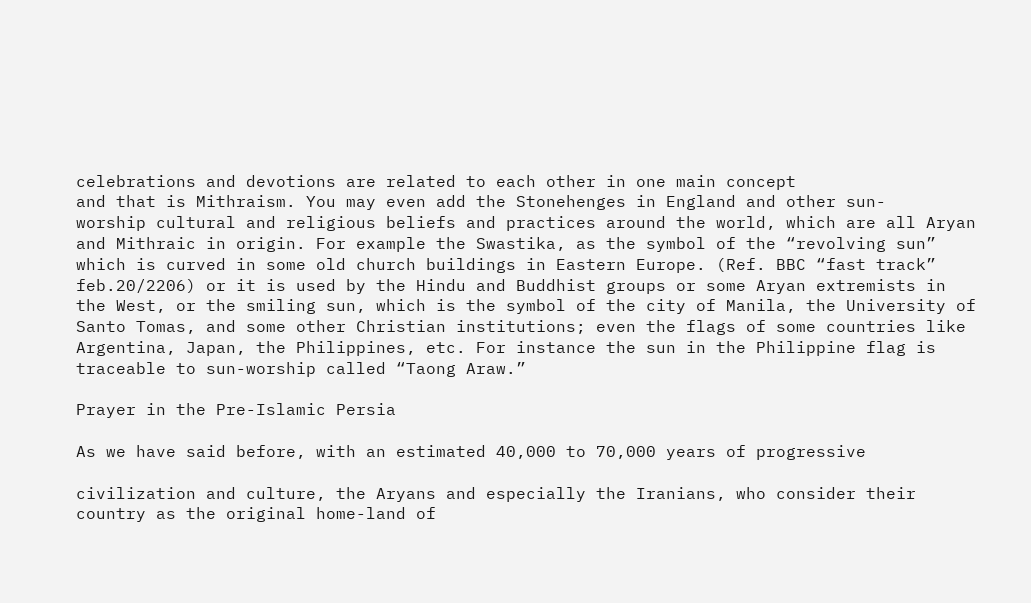celebrations and devotions are related to each other in one main concept
and that is Mithraism. You may even add the Stonehenges in England and other sun-
worship cultural and religious beliefs and practices around the world, which are all Aryan
and Mithraic in origin. For example the Swastika, as the symbol of the “revolving sun”
which is curved in some old church buildings in Eastern Europe. (Ref. BBC “fast track”
feb.20/2206) or it is used by the Hindu and Buddhist groups or some Aryan extremists in
the West, or the smiling sun, which is the symbol of the city of Manila, the University of
Santo Tomas, and some other Christian institutions; even the flags of some countries like
Argentina, Japan, the Philippines, etc. For instance the sun in the Philippine flag is
traceable to sun-worship called “Taong Araw.”

Prayer in the Pre-Islamic Persia

As we have said before, with an estimated 40,000 to 70,000 years of progressive

civilization and culture, the Aryans and especially the Iranians, who consider their
country as the original home-land of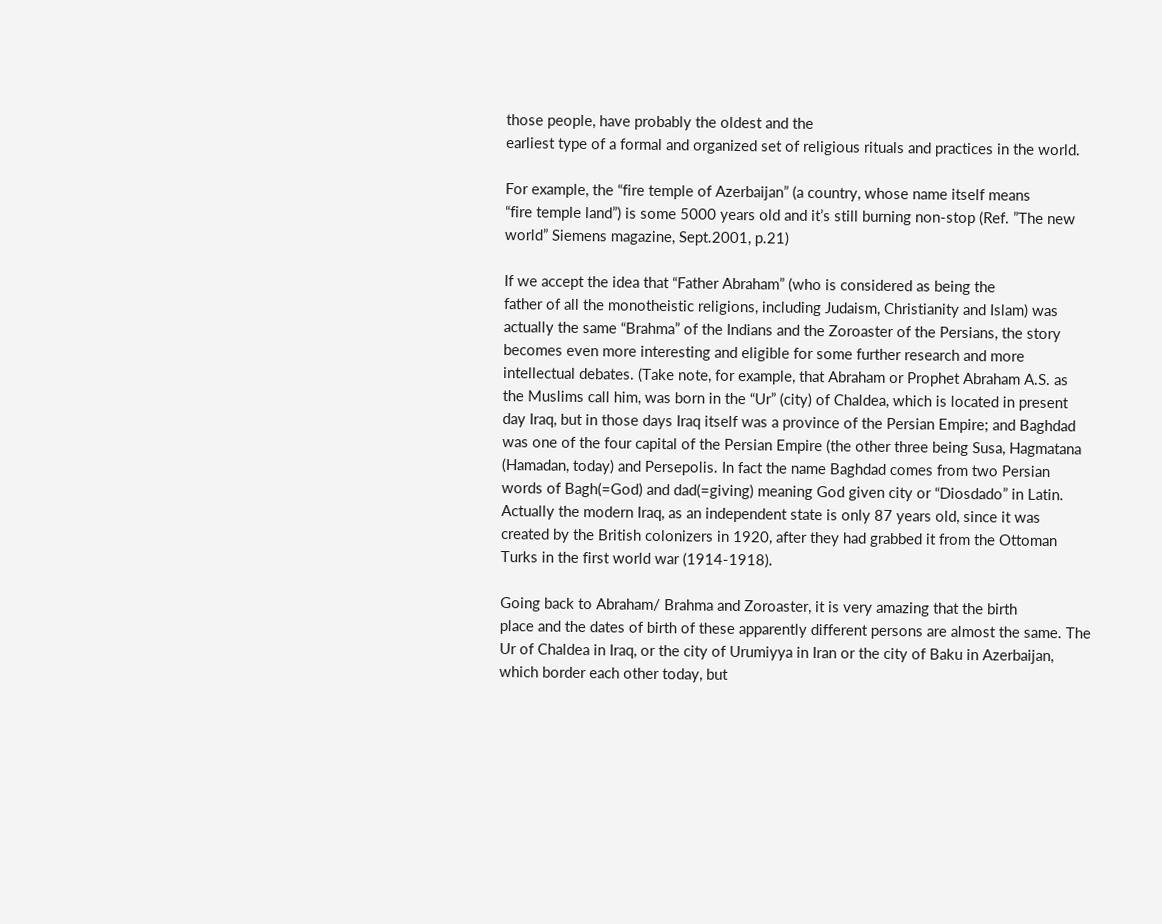those people, have probably the oldest and the
earliest type of a formal and organized set of religious rituals and practices in the world.

For example, the “fire temple of Azerbaijan” (a country, whose name itself means
“fire temple land”) is some 5000 years old and it’s still burning non-stop (Ref. ”The new
world” Siemens magazine, Sept.2001, p.21)

If we accept the idea that “Father Abraham” (who is considered as being the
father of all the monotheistic religions, including Judaism, Christianity and Islam) was
actually the same “Brahma” of the Indians and the Zoroaster of the Persians, the story
becomes even more interesting and eligible for some further research and more
intellectual debates. (Take note, for example, that Abraham or Prophet Abraham A.S. as
the Muslims call him, was born in the “Ur” (city) of Chaldea, which is located in present
day Iraq, but in those days Iraq itself was a province of the Persian Empire; and Baghdad
was one of the four capital of the Persian Empire (the other three being Susa, Hagmatana
(Hamadan, today) and Persepolis. In fact the name Baghdad comes from two Persian
words of Bagh(=God) and dad(=giving) meaning God given city or “Diosdado” in Latin.
Actually the modern Iraq, as an independent state is only 87 years old, since it was
created by the British colonizers in 1920, after they had grabbed it from the Ottoman
Turks in the first world war (1914-1918).

Going back to Abraham/ Brahma and Zoroaster, it is very amazing that the birth
place and the dates of birth of these apparently different persons are almost the same. The
Ur of Chaldea in Iraq, or the city of Urumiyya in Iran or the city of Baku in Azerbaijan,
which border each other today, but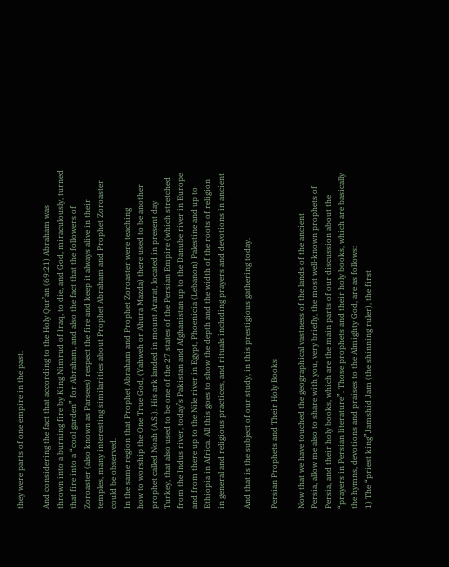they were parts of one empire in the past.

And considering the fact that according to the Holy Qur’an (69:21) Abraham was
thrown into a burning fire by King Nimrud of Iraq, to die, and God, miraculously, turned
that fire into a “cool garden” for Abraham, and also the fact that the followers of
Zoroaster (also known as Parsees) respect the fire and keep it always alive in their
temples, many interesting similarities about Prophet Abraham and Prophet Zoroaster
could be observed.
In the same region that Prophet Abraham and Prophet Zoroaster were teaching
how to worship the One True God, (Yahweh or Ahura Mazda) there used to be another
prophet called Noah (A.S.). His ark landed in mount Ararat, located in present day
Turkey, that also used to be one of the 27 states of the Persian Empire (which stretched
from the Indus river, today’s Pakistan and Afghanistan up to the Danube river in Europe
and from there up to the Nile river in Egypt, Phoenicia (Lebanon) Palestine and up to
Ethiopia in Africa. All this goes to show the depth and the width of the roots of religion
in general and religious practices, and rituals including prayers and devotions in ancient

And that is the subject of our study, in this prestigious gathering today.

Persian Prophets and Their Holy Books

Now that we have touched the geographical vastness of the lands of the ancient
Persia, allow me also to share with you, very briefly, the most well-known prophets of
Persia, and their holy books, which are the main parts of our discussion about the
“prayers in Persian literature”. Those prophets and their holy books, which are basically
the hymns, devotions and praises to the Almighty God, are as follows:
1) The “priest king”Jamshid Jam (the shinning ruler), the first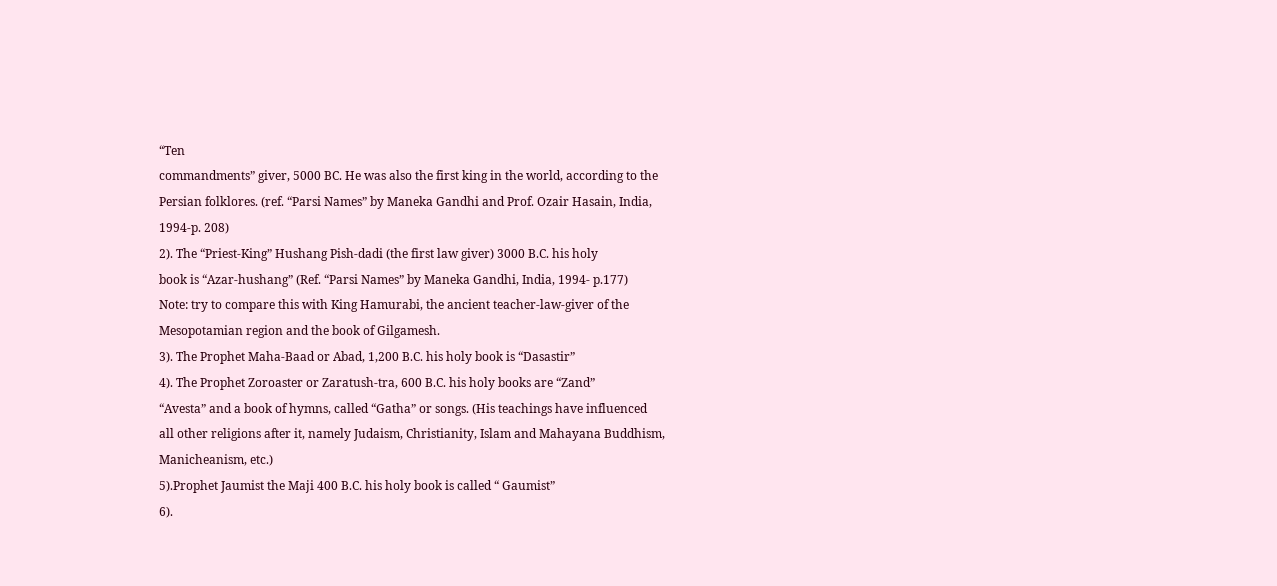“Ten
commandments” giver, 5000 BC. He was also the first king in the world, according to the
Persian folklores. (ref. “Parsi Names” by Maneka Gandhi and Prof. Ozair Hasain, India,
1994-p. 208)
2). The “Priest-King” Hushang Pish-dadi (the first law giver) 3000 B.C. his holy
book is “Azar-hushang” (Ref. “Parsi Names” by Maneka Gandhi, India, 1994- p.177)
Note: try to compare this with King Hamurabi, the ancient teacher-law-giver of the
Mesopotamian region and the book of Gilgamesh.
3). The Prophet Maha-Baad or Abad, 1,200 B.C. his holy book is “Dasastir”
4). The Prophet Zoroaster or Zaratush-tra, 600 B.C. his holy books are “Zand”
“Avesta” and a book of hymns, called “Gatha” or songs. (His teachings have influenced
all other religions after it, namely Judaism, Christianity, Islam and Mahayana Buddhism,
Manicheanism, etc.)
5).Prophet Jaumist the Maji 400 B.C. his holy book is called “ Gaumist”
6).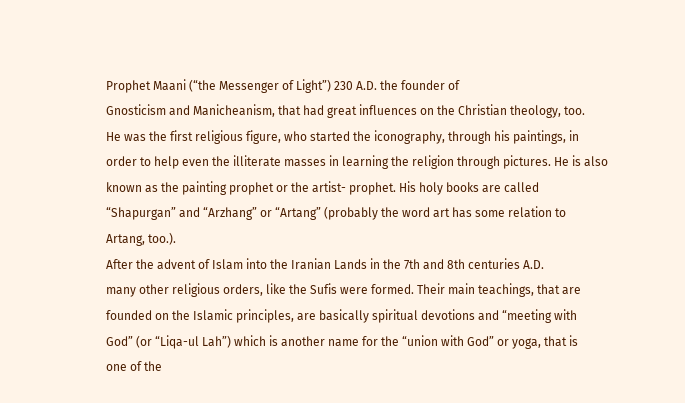Prophet Maani (“the Messenger of Light”) 230 A.D. the founder of
Gnosticism and Manicheanism, that had great influences on the Christian theology, too.
He was the first religious figure, who started the iconography, through his paintings, in
order to help even the illiterate masses in learning the religion through pictures. He is also
known as the painting prophet or the artist- prophet. His holy books are called
“Shapurgan” and “Arzhang” or “Artang” (probably the word art has some relation to
Artang, too.).
After the advent of Islam into the Iranian Lands in the 7th and 8th centuries A.D.
many other religious orders, like the Sufis were formed. Their main teachings, that are
founded on the Islamic principles, are basically spiritual devotions and “meeting with
God” (or “Liqa-ul Lah”) which is another name for the “union with God” or yoga, that is
one of the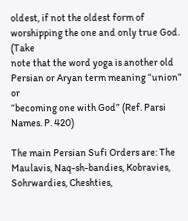oldest, if not the oldest form of worshipping the one and only true God. (Take
note that the word yoga is another old Persian or Aryan term meaning “union” or
“becoming one with God” (Ref. Parsi Names. P. 420)

The main Persian Sufi Orders are: The Maulavis, Naq-sh-bandies, Kobravies,
Sohrwardies, Cheshties,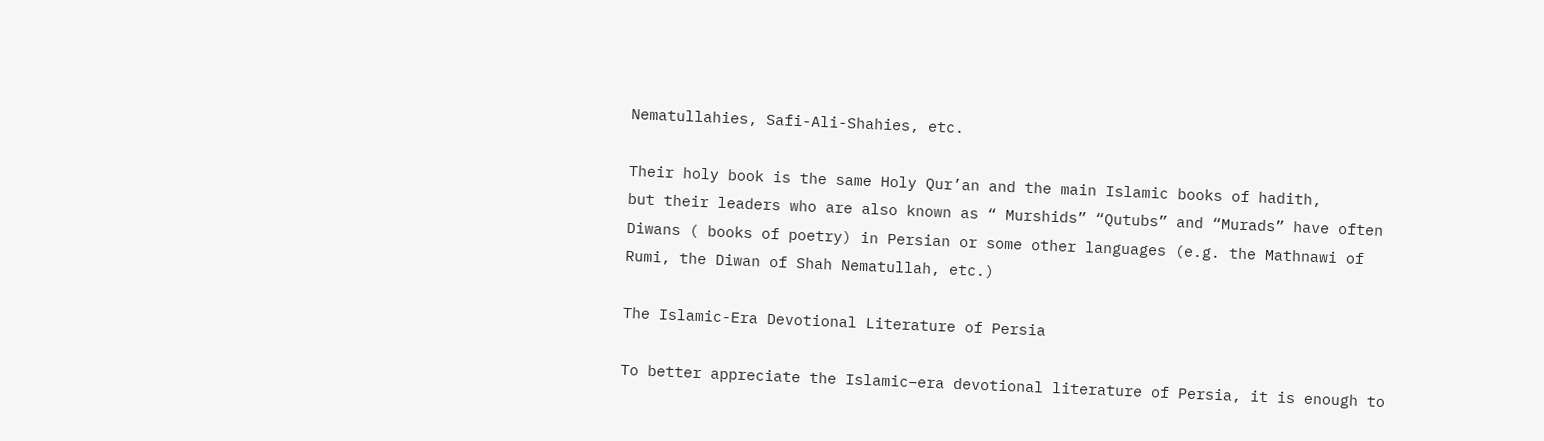Nematullahies, Safi-Ali-Shahies, etc.

Their holy book is the same Holy Qur’an and the main Islamic books of hadith,
but their leaders who are also known as “ Murshids” “Qutubs” and “Murads” have often
Diwans ( books of poetry) in Persian or some other languages (e.g. the Mathnawi of
Rumi, the Diwan of Shah Nematullah, etc.)

The Islamic-Era Devotional Literature of Persia

To better appreciate the Islamic–era devotional literature of Persia, it is enough to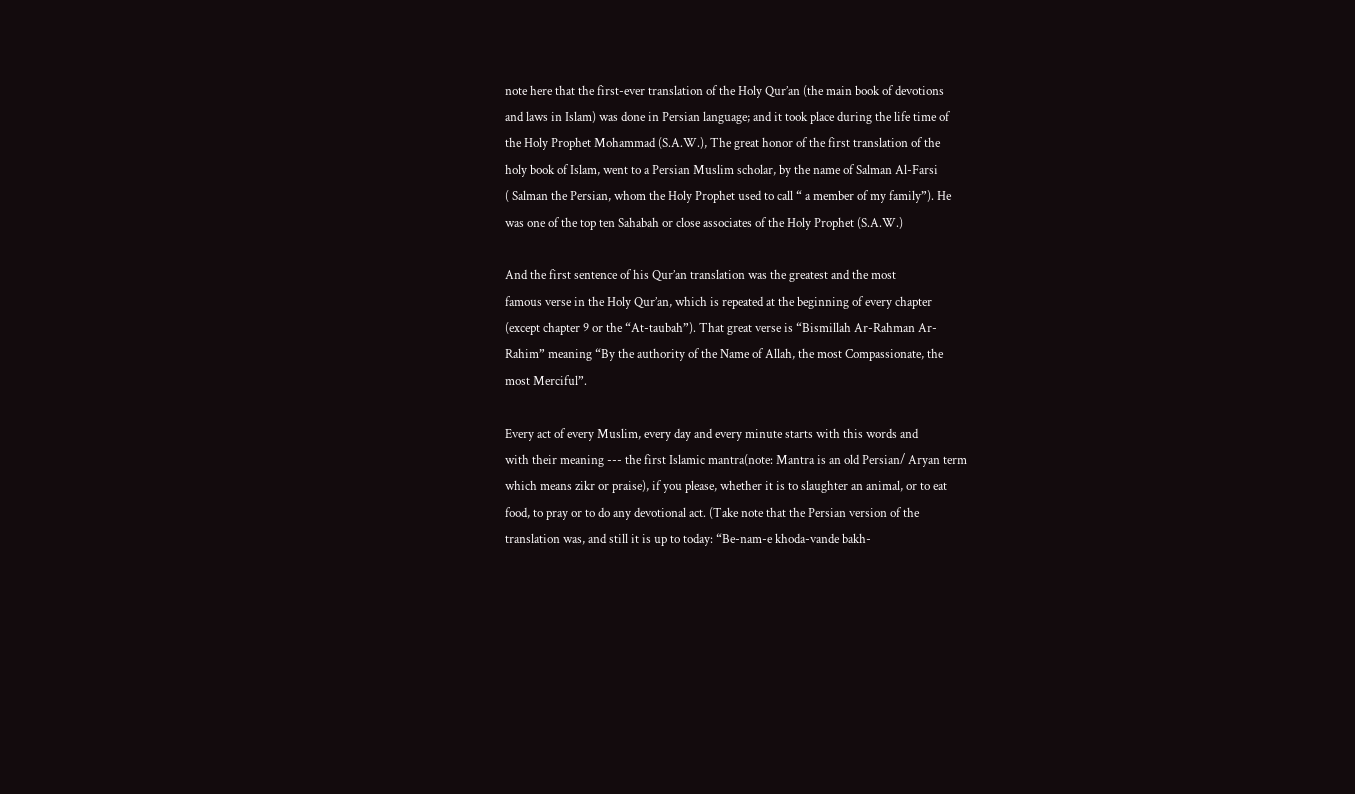note here that the first-ever translation of the Holy Qur’an (the main book of devotions
and laws in Islam) was done in Persian language; and it took place during the life time of
the Holy Prophet Mohammad (S.A.W.), The great honor of the first translation of the
holy book of Islam, went to a Persian Muslim scholar, by the name of Salman Al-Farsi
( Salman the Persian, whom the Holy Prophet used to call “ a member of my family”). He
was one of the top ten Sahabah or close associates of the Holy Prophet (S.A.W.)

And the first sentence of his Qur’an translation was the greatest and the most
famous verse in the Holy Qur’an, which is repeated at the beginning of every chapter
(except chapter 9 or the “At-taubah”). That great verse is “Bismillah Ar-Rahman Ar-
Rahim” meaning “By the authority of the Name of Allah, the most Compassionate, the
most Merciful”.

Every act of every Muslim, every day and every minute starts with this words and
with their meaning --- the first Islamic mantra(note: Mantra is an old Persian/ Aryan term
which means zikr or praise), if you please, whether it is to slaughter an animal, or to eat
food, to pray or to do any devotional act. (Take note that the Persian version of the
translation was, and still it is up to today: “Be-nam-e khoda-vande bakh-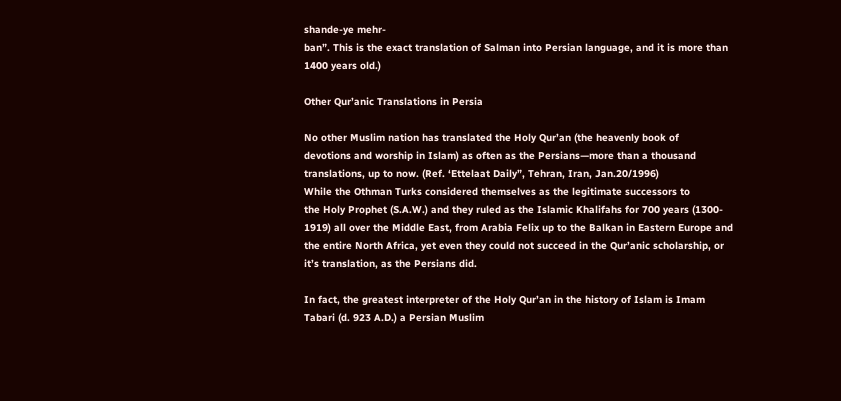shande-ye mehr-
ban”. This is the exact translation of Salman into Persian language, and it is more than
1400 years old.)

Other Qur’anic Translations in Persia

No other Muslim nation has translated the Holy Qur’an (the heavenly book of
devotions and worship in Islam) as often as the Persians—more than a thousand
translations, up to now. (Ref. ‘Ettelaat Daily”, Tehran, Iran, Jan.20/1996)
While the Othman Turks considered themselves as the legitimate successors to
the Holy Prophet (S.A.W.) and they ruled as the Islamic Khalifahs for 700 years (1300-
1919) all over the Middle East, from Arabia Felix up to the Balkan in Eastern Europe and
the entire North Africa, yet even they could not succeed in the Qur’anic scholarship, or
it’s translation, as the Persians did.

In fact, the greatest interpreter of the Holy Qur’an in the history of Islam is Imam
Tabari (d. 923 A.D.) a Persian Muslim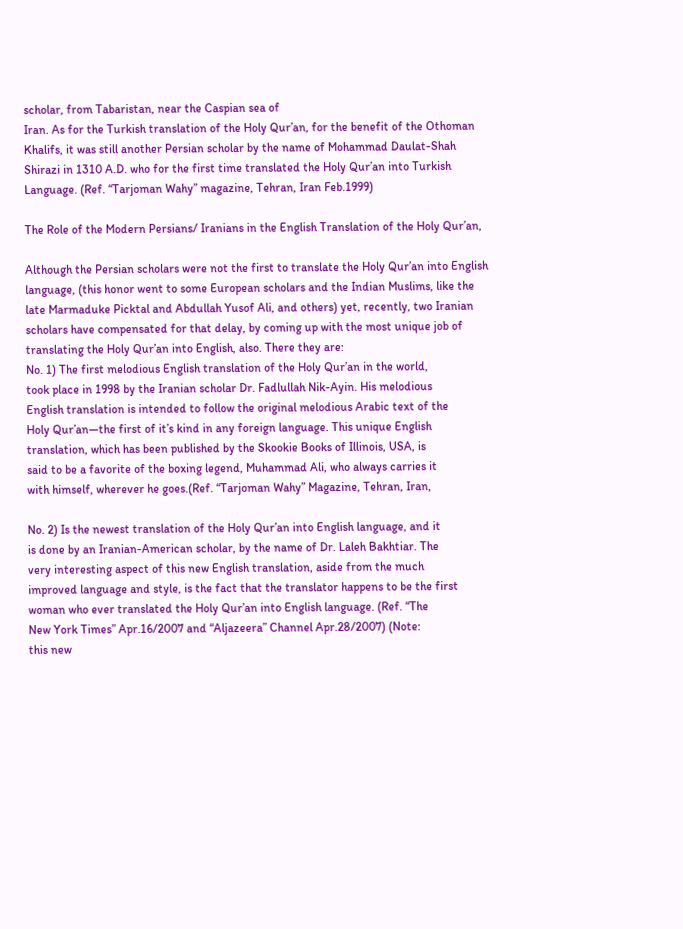scholar, from Tabaristan, near the Caspian sea of
Iran. As for the Turkish translation of the Holy Qur’an, for the benefit of the Othoman
Khalifs, it was still another Persian scholar by the name of Mohammad Daulat-Shah
Shirazi in 1310 A.D. who for the first time translated the Holy Qur’an into Turkish
Language. (Ref. “Tarjoman Wahy” magazine, Tehran, Iran Feb.1999)

The Role of the Modern Persians/ Iranians in the English Translation of the Holy Qur’an,

Although the Persian scholars were not the first to translate the Holy Qur’an into English
language, (this honor went to some European scholars and the Indian Muslims, like the
late Marmaduke Picktal and Abdullah Yusof Ali, and others) yet, recently, two Iranian
scholars have compensated for that delay, by coming up with the most unique job of
translating the Holy Qur’an into English, also. There they are:
No. 1) The first melodious English translation of the Holy Qur’an in the world,
took place in 1998 by the Iranian scholar Dr. Fadlullah Nik-Ayin. His melodious
English translation is intended to follow the original melodious Arabic text of the
Holy Qur’an—the first of it’s kind in any foreign language. This unique English
translation, which has been published by the Skookie Books of Illinois, USA, is
said to be a favorite of the boxing legend, Muhammad Ali, who always carries it
with himself, wherever he goes.(Ref. “Tarjoman Wahy” Magazine, Tehran, Iran,

No. 2) Is the newest translation of the Holy Qur’an into English language, and it
is done by an Iranian-American scholar, by the name of Dr. Laleh Bakhtiar. The
very interesting aspect of this new English translation, aside from the much
improved language and style, is the fact that the translator happens to be the first
woman who ever translated the Holy Qur’an into English language. (Ref. “The
New York Times” Apr.16/2007 and “Aljazeera” Channel Apr.28/2007) (Note:
this new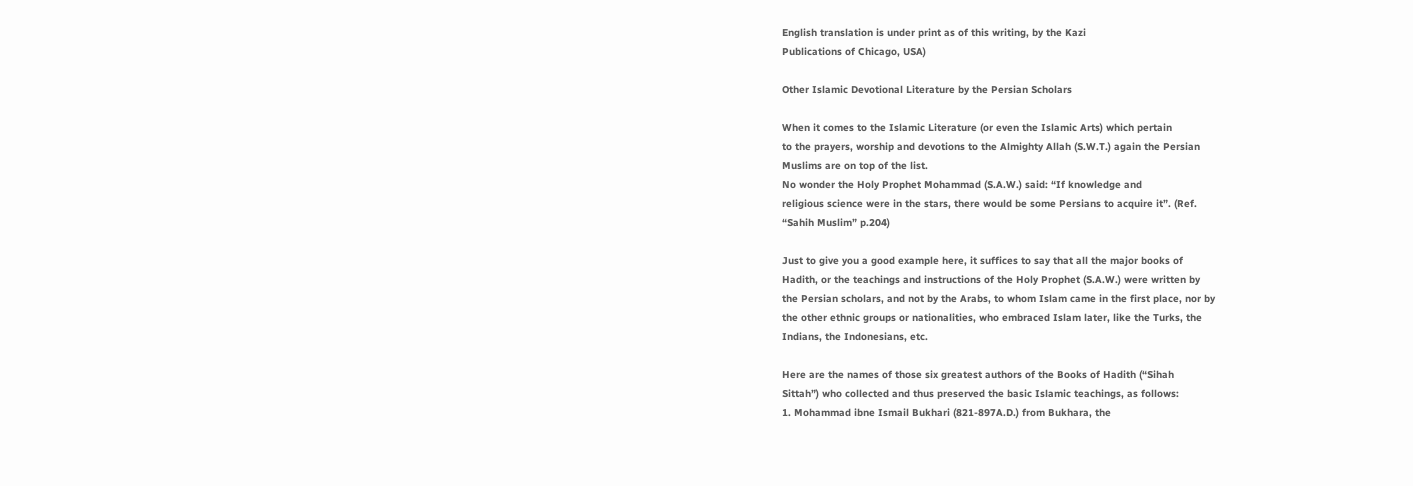English translation is under print as of this writing, by the Kazi
Publications of Chicago, USA)

Other Islamic Devotional Literature by the Persian Scholars

When it comes to the Islamic Literature (or even the Islamic Arts) which pertain
to the prayers, worship and devotions to the Almighty Allah (S.W.T.) again the Persian
Muslims are on top of the list.
No wonder the Holy Prophet Mohammad (S.A.W.) said: “If knowledge and
religious science were in the stars, there would be some Persians to acquire it”. (Ref.
“Sahih Muslim” p.204)

Just to give you a good example here, it suffices to say that all the major books of
Hadith, or the teachings and instructions of the Holy Prophet (S.A.W.) were written by
the Persian scholars, and not by the Arabs, to whom Islam came in the first place, nor by
the other ethnic groups or nationalities, who embraced Islam later, like the Turks, the
Indians, the Indonesians, etc.

Here are the names of those six greatest authors of the Books of Hadith (“Sihah
Sittah”) who collected and thus preserved the basic Islamic teachings, as follows:
1. Mohammad ibne Ismail Bukhari (821-897A.D.) from Bukhara, the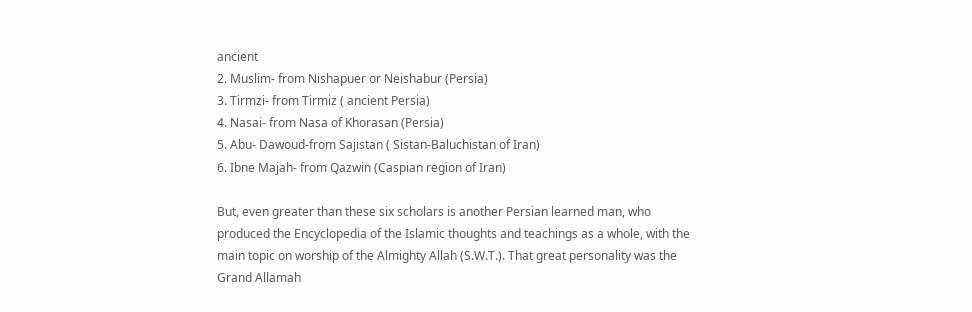ancient
2. Muslim- from Nishapuer or Neishabur (Persia)
3. Tirmzi- from Tirmiz ( ancient Persia)
4. Nasai- from Nasa of Khorasan (Persia)
5. Abu- Dawoud-from Sajistan ( Sistan-Baluchistan of Iran)
6. Ibne Majah- from Qazwin (Caspian region of Iran)

But, even greater than these six scholars is another Persian learned man, who
produced the Encyclopedia of the Islamic thoughts and teachings as a whole, with the
main topic on worship of the Almighty Allah (S.W.T.). That great personality was the
Grand Allamah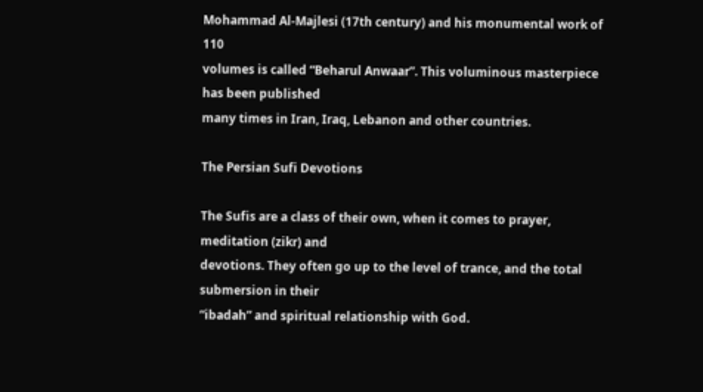Mohammad Al-Majlesi (17th century) and his monumental work of 110
volumes is called “Beharul Anwaar”. This voluminous masterpiece has been published
many times in Iran, Iraq, Lebanon and other countries.

The Persian Sufi Devotions

The Sufis are a class of their own, when it comes to prayer, meditation (zikr) and
devotions. They often go up to the level of trance, and the total submersion in their
“ibadah” and spiritual relationship with God.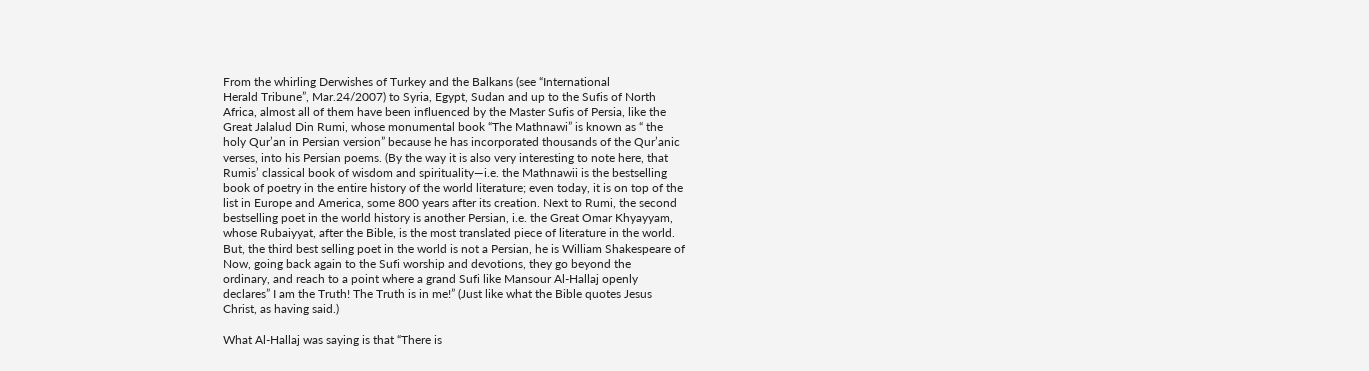From the whirling Derwishes of Turkey and the Balkans (see “International
Herald Tribune”, Mar.24/2007) to Syria, Egypt, Sudan and up to the Sufis of North
Africa, almost all of them have been influenced by the Master Sufis of Persia, like the
Great Jalalud Din Rumi, whose monumental book “The Mathnawi” is known as “ the
holy Qur’an in Persian version” because he has incorporated thousands of the Qur’anic
verses, into his Persian poems. (By the way it is also very interesting to note here, that
Rumis’ classical book of wisdom and spirituality—i.e. the Mathnawii is the bestselling
book of poetry in the entire history of the world literature; even today, it is on top of the
list in Europe and America, some 800 years after its creation. Next to Rumi, the second
bestselling poet in the world history is another Persian, i.e. the Great Omar Khyayyam,
whose Rubaiyyat, after the Bible, is the most translated piece of literature in the world.
But, the third best selling poet in the world is not a Persian, he is William Shakespeare of
Now, going back again to the Sufi worship and devotions, they go beyond the
ordinary, and reach to a point where a grand Sufi like Mansour Al-Hallaj openly
declares” I am the Truth! The Truth is in me!” (Just like what the Bible quotes Jesus
Christ, as having said.)

What Al-Hallaj was saying is that “There is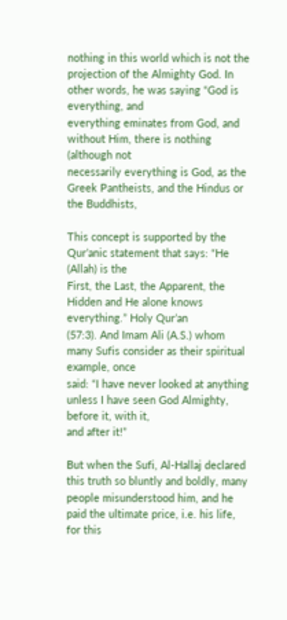nothing in this world which is not the
projection of the Almighty God. In other words, he was saying “God is everything, and
everything eminates from God, and without Him, there is nothing (although not
necessarily everything is God, as the Greek Pantheists, and the Hindus or the Buddhists,

This concept is supported by the Qur’anic statement that says: “He (Allah) is the
First, the Last, the Apparent, the Hidden and He alone knows everything.” Holy Qur’an
(57:3). And Imam Ali (A.S.) whom many Sufis consider as their spiritual example, once
said: “I have never looked at anything unless I have seen God Almighty, before it, with it,
and after it!”

But when the Sufi, Al-Hallaj declared this truth so bluntly and boldly, many
people misunderstood him, and he paid the ultimate price, i.e. his life, for this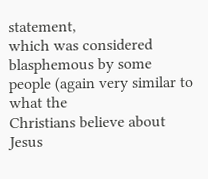statement,
which was considered blasphemous by some people (again very similar to what the
Christians believe about Jesus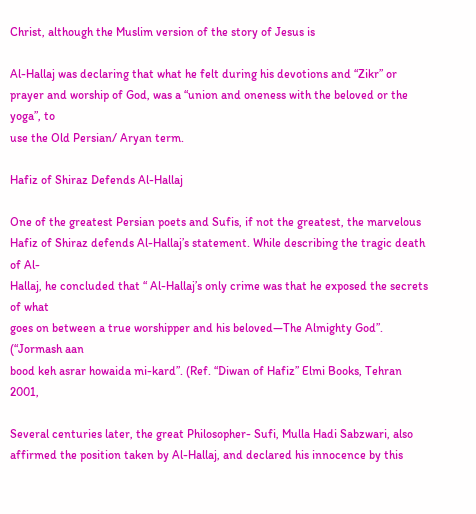Christ, although the Muslim version of the story of Jesus is

Al-Hallaj was declaring that what he felt during his devotions and “Zikr” or
prayer and worship of God, was a “union and oneness with the beloved or the yoga”, to
use the Old Persian/ Aryan term.

Hafiz of Shiraz Defends Al-Hallaj

One of the greatest Persian poets and Sufis, if not the greatest, the marvelous
Hafiz of Shiraz defends Al-Hallaj’s statement. While describing the tragic death of Al-
Hallaj, he concluded that “ Al-Hallaj’s only crime was that he exposed the secrets of what
goes on between a true worshipper and his beloved—The Almighty God”. (“Jormash aan
bood keh asrar howaida mi-kard”. (Ref. “Diwan of Hafiz” Elmi Books, Tehran 2001,

Several centuries later, the great Philosopher- Sufi, Mulla Hadi Sabzwari, also
affirmed the position taken by Al-Hallaj, and declared his innocence by this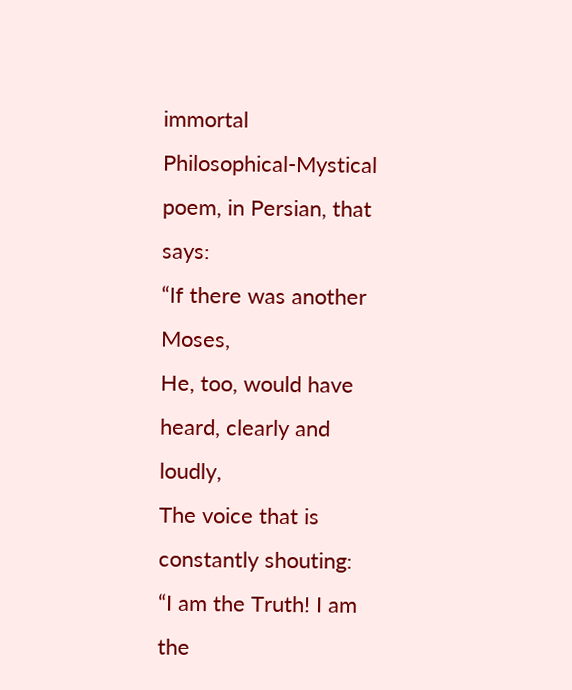immortal
Philosophical-Mystical poem, in Persian, that says:
“If there was another Moses,
He, too, would have heard, clearly and loudly,
The voice that is constantly shouting:
“I am the Truth! I am the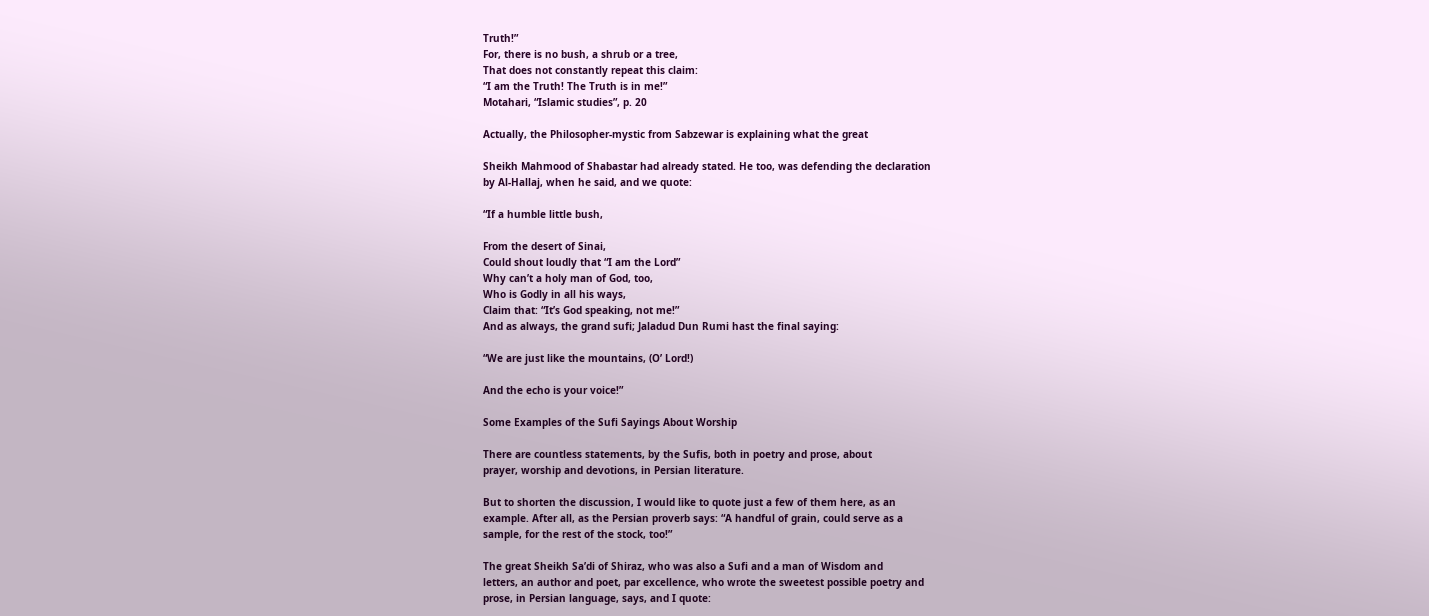Truth!”
For, there is no bush, a shrub or a tree,
That does not constantly repeat this claim:
“I am the Truth! The Truth is in me!”
Motahari, “Islamic studies”, p. 20

Actually, the Philosopher-mystic from Sabzewar is explaining what the great

Sheikh Mahmood of Shabastar had already stated. He too, was defending the declaration
by Al-Hallaj, when he said, and we quote:

“If a humble little bush,

From the desert of Sinai,
Could shout loudly that “I am the Lord”
Why can’t a holy man of God, too,
Who is Godly in all his ways,
Claim that: “It’s God speaking, not me!”
And as always, the grand sufi; Jaladud Dun Rumi hast the final saying:

“We are just like the mountains, (O’ Lord!)

And the echo is your voice!”

Some Examples of the Sufi Sayings About Worship

There are countless statements, by the Sufis, both in poetry and prose, about
prayer, worship and devotions, in Persian literature.

But to shorten the discussion, I would like to quote just a few of them here, as an
example. After all, as the Persian proverb says: “A handful of grain, could serve as a
sample, for the rest of the stock, too!”

The great Sheikh Sa’di of Shiraz, who was also a Sufi and a man of Wisdom and
letters, an author and poet, par excellence, who wrote the sweetest possible poetry and
prose, in Persian language, says, and I quote: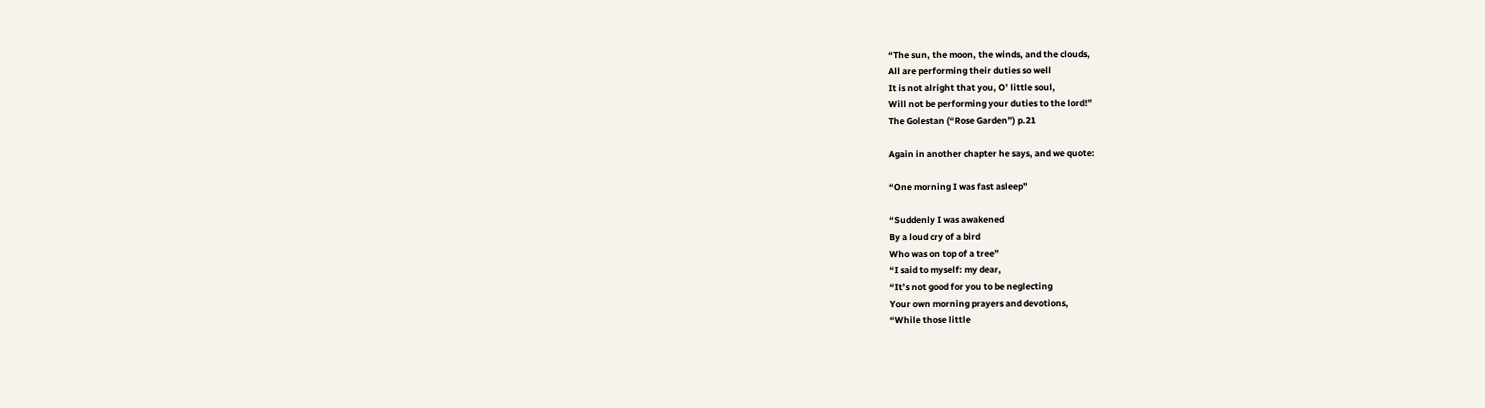“The sun, the moon, the winds, and the clouds,
All are performing their duties so well
It is not alright that you, O’ little soul,
Will not be performing your duties to the lord!”
The Golestan (“Rose Garden”) p.21

Again in another chapter he says, and we quote:

“One morning I was fast asleep”

“Suddenly I was awakened
By a loud cry of a bird
Who was on top of a tree”
“I said to myself: my dear,
“It’s not good for you to be neglecting
Your own morning prayers and devotions,
“While those little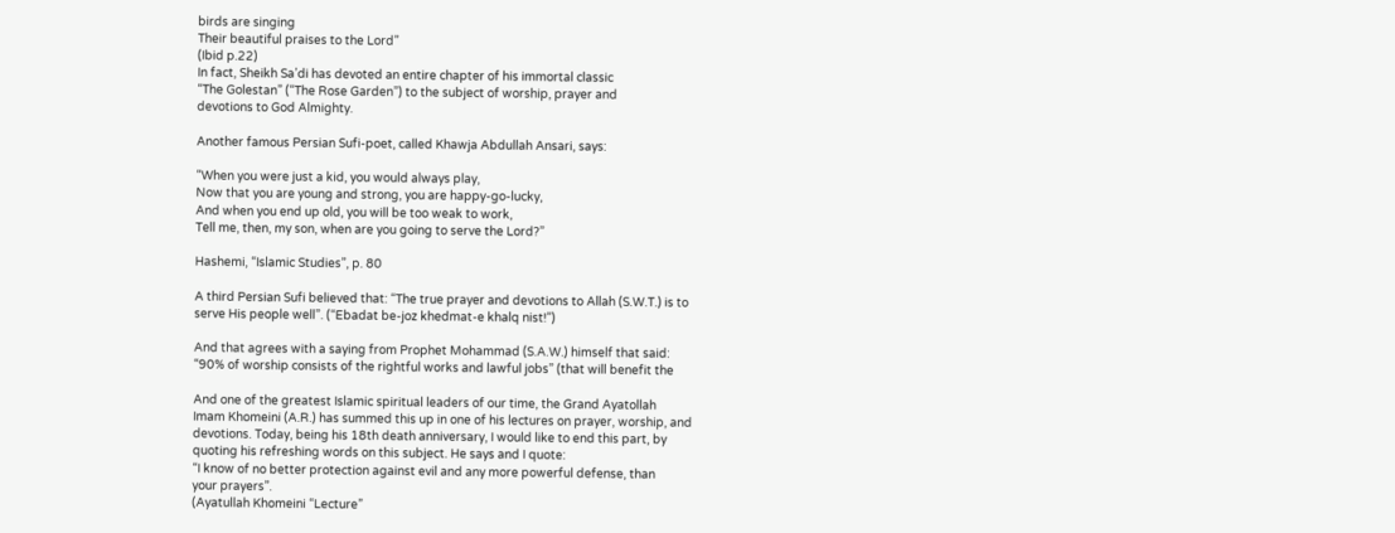birds are singing
Their beautiful praises to the Lord”
(Ibid p.22)
In fact, Sheikh Sa’di has devoted an entire chapter of his immortal classic
“The Golestan” (“The Rose Garden”) to the subject of worship, prayer and
devotions to God Almighty.

Another famous Persian Sufi-poet, called Khawja Abdullah Ansari, says:

“When you were just a kid, you would always play,
Now that you are young and strong, you are happy-go-lucky,
And when you end up old, you will be too weak to work,
Tell me, then, my son, when are you going to serve the Lord?”

Hashemi, “Islamic Studies”, p. 80

A third Persian Sufi believed that: “The true prayer and devotions to Allah (S.W.T.) is to
serve His people well”. (“Ebadat be-joz khedmat-e khalq nist!”)

And that agrees with a saying from Prophet Mohammad (S.A.W.) himself that said:
“90% of worship consists of the rightful works and lawful jobs” (that will benefit the

And one of the greatest Islamic spiritual leaders of our time, the Grand Ayatollah
Imam Khomeini (A.R.) has summed this up in one of his lectures on prayer, worship, and
devotions. Today, being his 18th death anniversary, I would like to end this part, by
quoting his refreshing words on this subject. He says and I quote:
“I know of no better protection against evil and any more powerful defense, than
your prayers”.
(Ayatullah Khomeini “Lecture”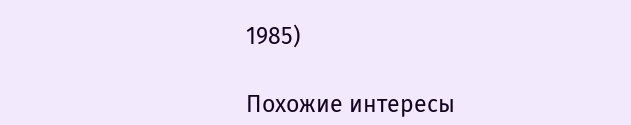1985)

Похожие интересы